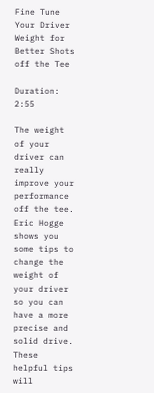Fine Tune Your Driver Weight for Better Shots off the Tee

Duration: 2:55

The weight of your driver can really improve your performance off the tee. Eric Hogge shows you some tips to change the weight of your driver so you can have a more precise and solid drive. These helpful tips will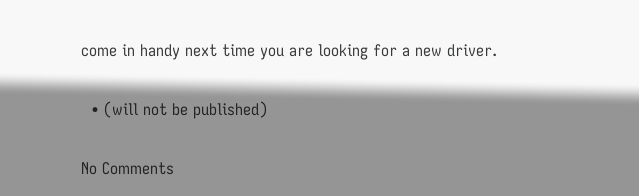come in handy next time you are looking for a new driver.

  • (will not be published)

No Comments